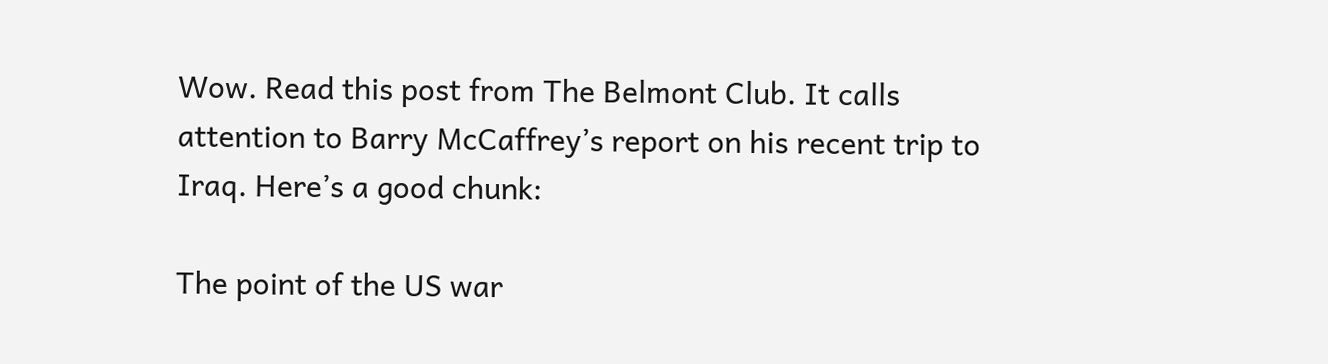Wow. Read this post from The Belmont Club. It calls attention to Barry McCaffrey’s report on his recent trip to Iraq. Here’s a good chunk:

The point of the US war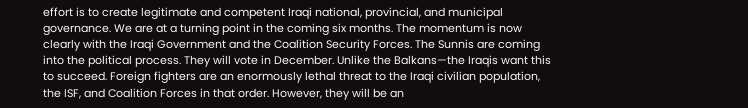effort is to create legitimate and competent Iraqi national, provincial, and municipal governance. We are at a turning point in the coming six months. The momentum is now clearly with the Iraqi Government and the Coalition Security Forces. The Sunnis are coming into the political process. They will vote in December. Unlike the Balkans—the Iraqis want this to succeed. Foreign fighters are an enormously lethal threat to the Iraqi civilian population, the ISF, and Coalition Forces in that order. However, they will be an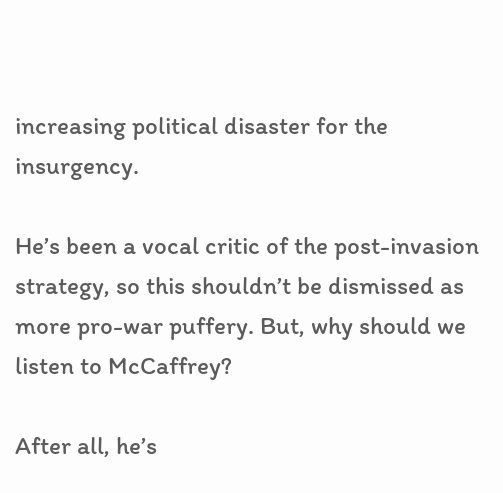increasing political disaster for the insurgency.

He’s been a vocal critic of the post-invasion strategy, so this shouldn’t be dismissed as more pro-war puffery. But, why should we listen to McCaffrey?

After all, he’s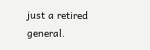just a retired general.